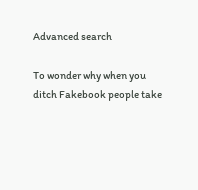Advanced search

To wonder why when you ditch Fakebook people take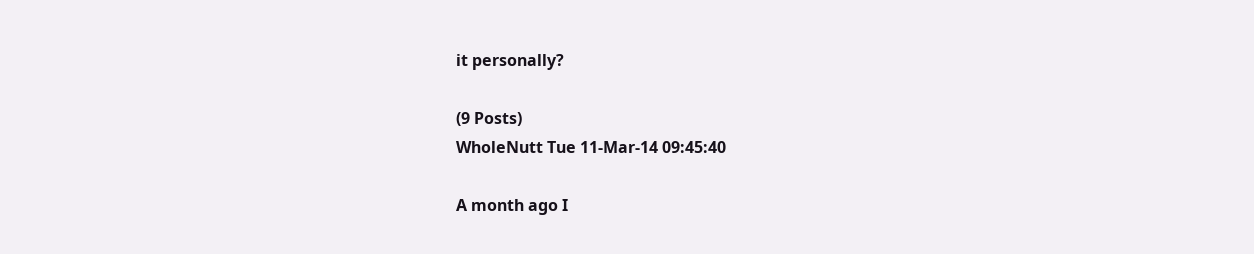it personally?

(9 Posts)
WholeNutt Tue 11-Mar-14 09:45:40

A month ago I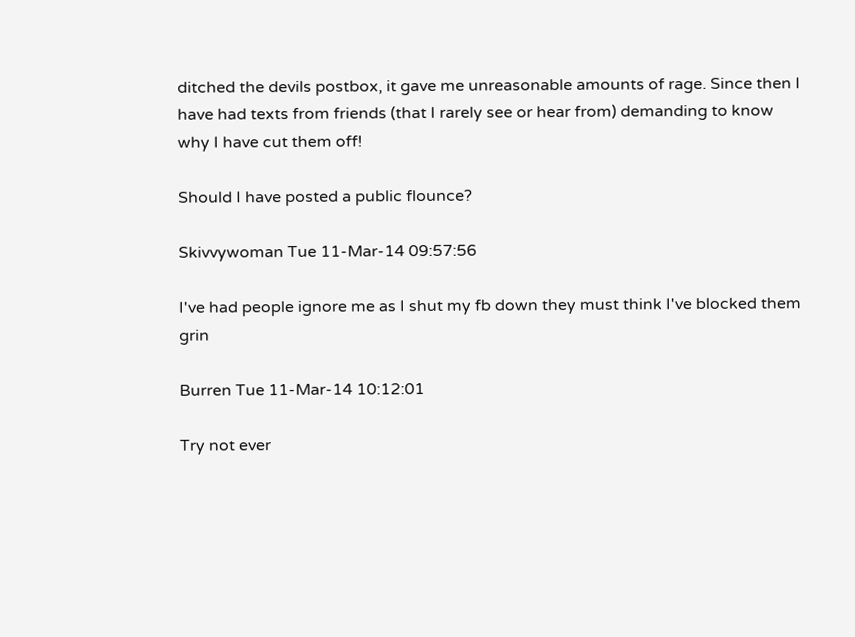ditched the devils postbox, it gave me unreasonable amounts of rage. Since then I have had texts from friends (that I rarely see or hear from) demanding to know why I have cut them off!

Should I have posted a public flounce?

Skivvywoman Tue 11-Mar-14 09:57:56

I've had people ignore me as I shut my fb down they must think I've blocked them grin

Burren Tue 11-Mar-14 10:12:01

Try not ever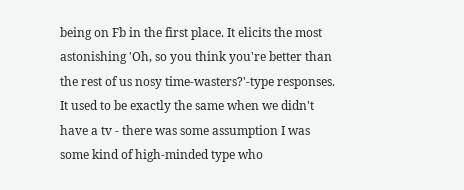being on Fb in the first place. It elicits the most astonishing 'Oh, so you think you're better than the rest of us nosy time-wasters?'-type responses. It used to be exactly the same when we didn't have a tv - there was some assumption I was some kind of high-minded type who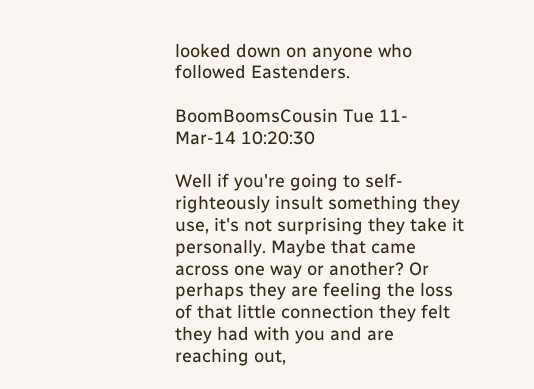looked down on anyone who followed Eastenders.

BoomBoomsCousin Tue 11-Mar-14 10:20:30

Well if you're going to self-righteously insult something they use, it's not surprising they take it personally. Maybe that came across one way or another? Or perhaps they are feeling the loss of that little connection they felt they had with you and are reaching out,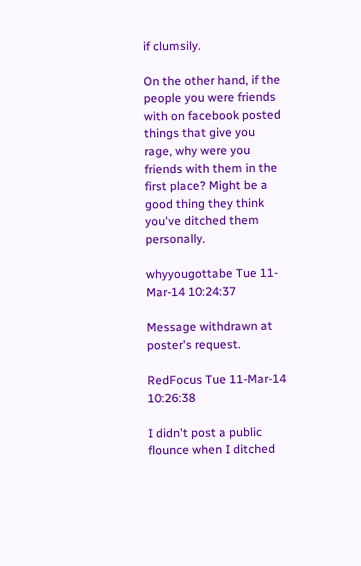if clumsily.

On the other hand, if the people you were friends with on facebook posted things that give you rage, why were you friends with them in the first place? Might be a good thing they think you've ditched them personally.

whyyougottabe Tue 11-Mar-14 10:24:37

Message withdrawn at poster's request.

RedFocus Tue 11-Mar-14 10:26:38

I didn't post a public flounce when I ditched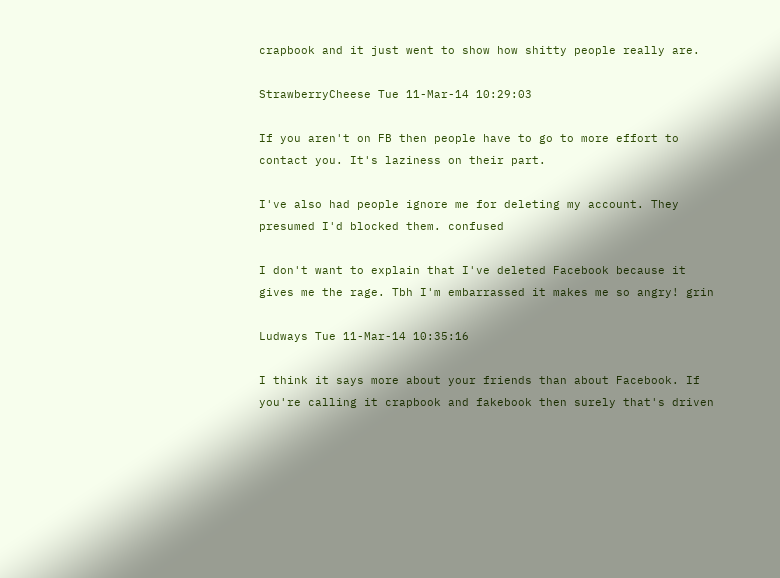crapbook and it just went to show how shitty people really are.

StrawberryCheese Tue 11-Mar-14 10:29:03

If you aren't on FB then people have to go to more effort to contact you. It's laziness on their part.

I've also had people ignore me for deleting my account. They presumed I'd blocked them. confused

I don't want to explain that I've deleted Facebook because it gives me the rage. Tbh I'm embarrassed it makes me so angry! grin

Ludways Tue 11-Mar-14 10:35:16

I think it says more about your friends than about Facebook. If you're calling it crapbook and fakebook then surely that's driven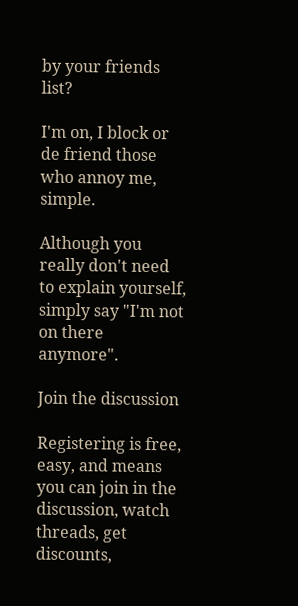by your friends list?

I'm on, I block or de friend those who annoy me, simple.

Although you really don't need to explain yourself, simply say "I'm not on there anymore".

Join the discussion

Registering is free, easy, and means you can join in the discussion, watch threads, get discounts,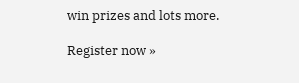win prizes and lots more.

Register now »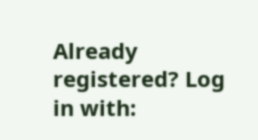Already registered? Log in with: